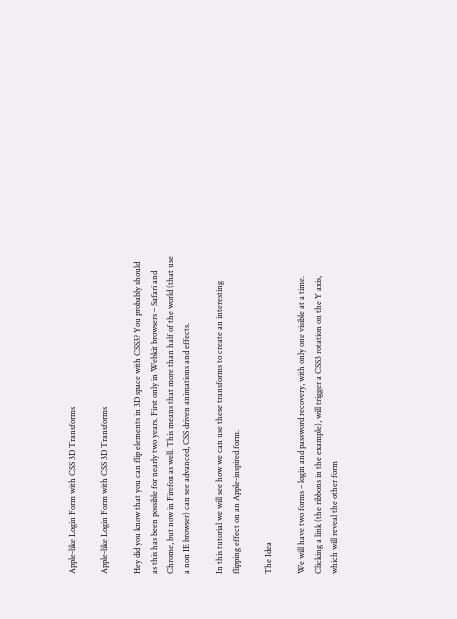Apple-like Login Form with CSS 3D Transforms

Apple-like Login Form with CSS 3D Transforms

Hey did you know that you can flip elements in 3D space with CSS3? You probably should as this has been possible for nearly two years. First only in Webkit browsers – Safari and Chrome, but now in Firefox as well. This means that more than half of the world (that use a non IE browser) can see advanced, CSS driven animations and effects.

In this tutorial we will see how we can use these transforms to create an interesting flipping effect on an Apple-inspired form.

The Idea

We will have two forms – login and password recovery, with only one visible at a time. Clicking a link (the ribbons in the example), will trigger a CSS3 rotation on the Y axis, which will reveal the other form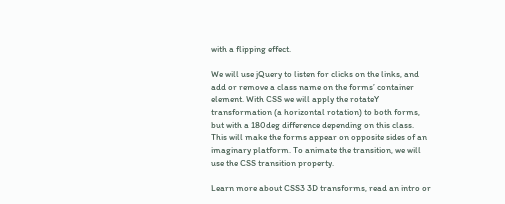with a flipping effect.

We will use jQuery to listen for clicks on the links, and add or remove a class name on the forms’ container element. With CSS we will apply the rotateY transformation (a horizontal rotation) to both forms, but with a 180deg difference depending on this class. This will make the forms appear on opposite sides of an imaginary platform. To animate the transition, we will use the CSS transition property.

Learn more about CSS3 3D transforms, read an intro or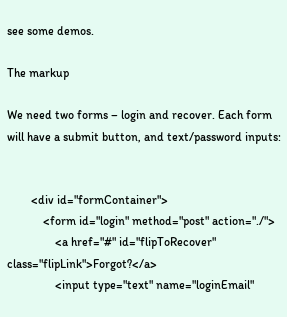see some demos.

The markup

We need two forms – login and recover. Each form will have a submit button, and text/password inputs:


        <div id="formContainer">
            <form id="login" method="post" action="./">
                <a href="#" id="flipToRecover" class="flipLink">Forgot?</a>
                <input type="text" name="loginEmail"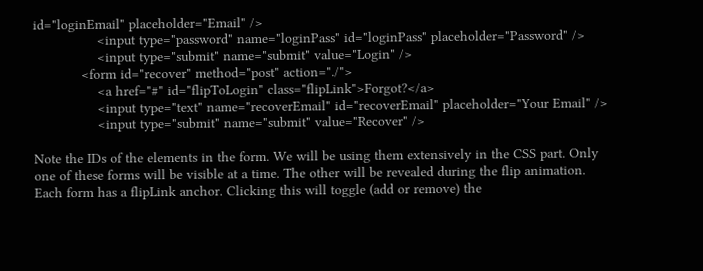id="loginEmail" placeholder="Email" />
                <input type="password" name="loginPass" id="loginPass" placeholder="Password" />
                <input type="submit" name="submit" value="Login" />
            <form id="recover" method="post" action="./">
                <a href="#" id="flipToLogin" class="flipLink">Forgot?</a>
                <input type="text" name="recoverEmail" id="recoverEmail" placeholder="Your Email" />
                <input type="submit" name="submit" value="Recover" />

Note the IDs of the elements in the form. We will be using them extensively in the CSS part. Only one of these forms will be visible at a time. The other will be revealed during the flip animation. Each form has a flipLink anchor. Clicking this will toggle (add or remove) the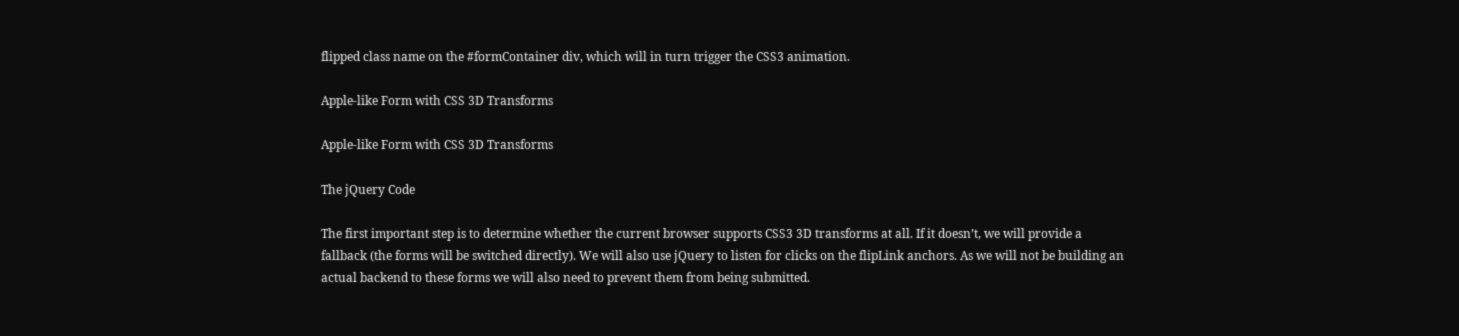flipped class name on the #formContainer div, which will in turn trigger the CSS3 animation.

Apple-like Form with CSS 3D Transforms

Apple-like Form with CSS 3D Transforms

The jQuery Code

The first important step is to determine whether the current browser supports CSS3 3D transforms at all. If it doesn’t, we will provide a fallback (the forms will be switched directly). We will also use jQuery to listen for clicks on the flipLink anchors. As we will not be building an actual backend to these forms we will also need to prevent them from being submitted.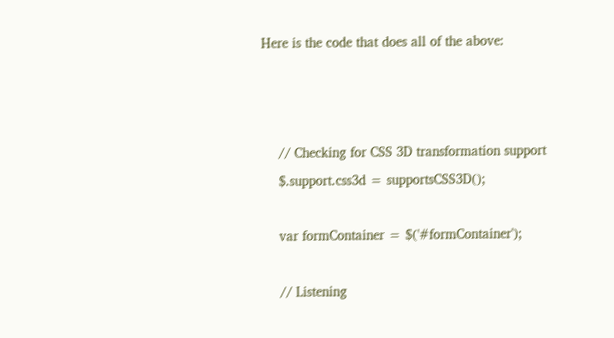Here is the code that does all of the above:



    // Checking for CSS 3D transformation support
    $.support.css3d = supportsCSS3D();

    var formContainer = $('#formContainer');

    // Listening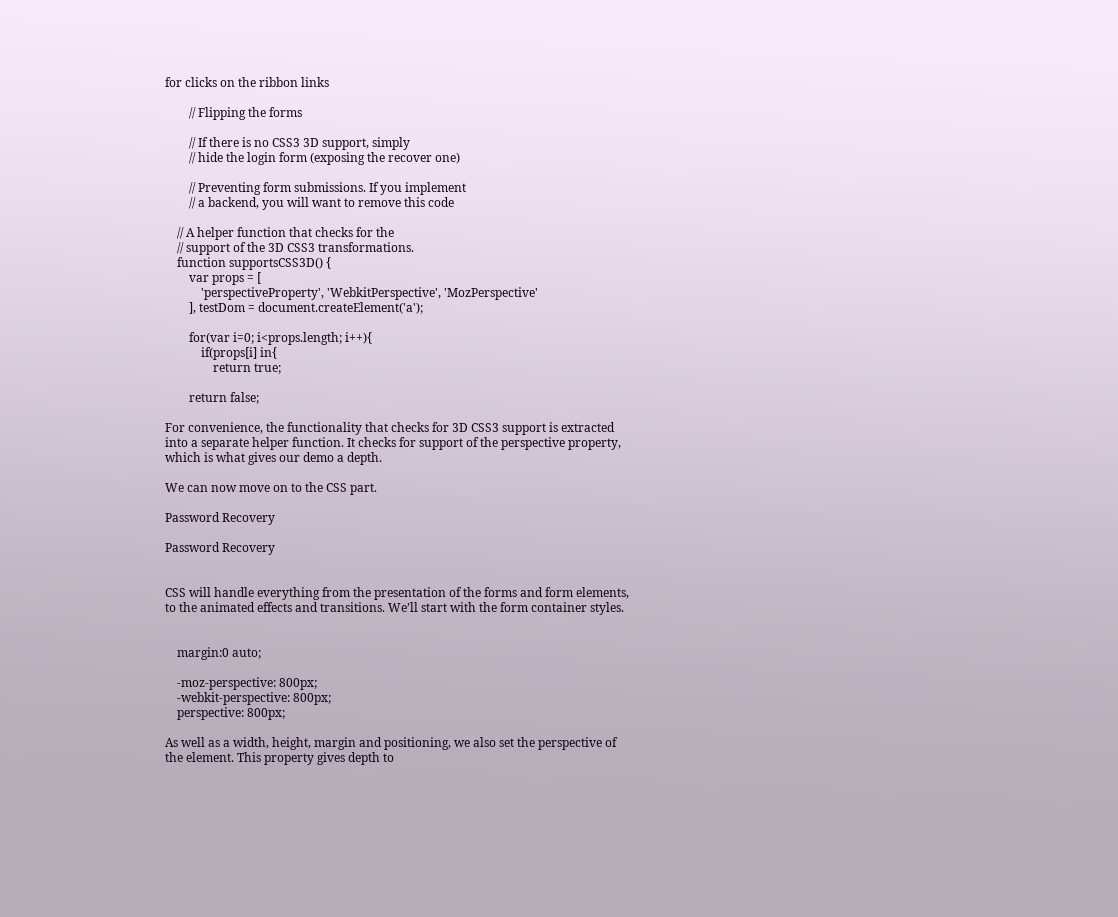for clicks on the ribbon links

        // Flipping the forms

        // If there is no CSS3 3D support, simply
        // hide the login form (exposing the recover one)

        // Preventing form submissions. If you implement
        // a backend, you will want to remove this code

    // A helper function that checks for the
    // support of the 3D CSS3 transformations.
    function supportsCSS3D() {
        var props = [
            'perspectiveProperty', 'WebkitPerspective', 'MozPerspective'
        ], testDom = document.createElement('a');

        for(var i=0; i<props.length; i++){
            if(props[i] in{
                return true;

        return false;

For convenience, the functionality that checks for 3D CSS3 support is extracted into a separate helper function. It checks for support of the perspective property, which is what gives our demo a depth.

We can now move on to the CSS part.

Password Recovery

Password Recovery


CSS will handle everything from the presentation of the forms and form elements, to the animated effects and transitions. We’ll start with the form container styles.


    margin:0 auto;

    -moz-perspective: 800px;
    -webkit-perspective: 800px;
    perspective: 800px;

As well as a width, height, margin and positioning, we also set the perspective of the element. This property gives depth to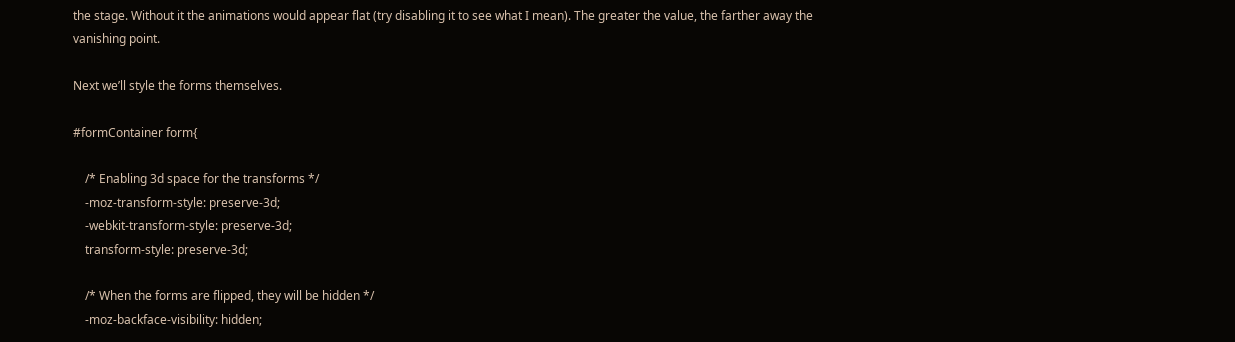the stage. Without it the animations would appear flat (try disabling it to see what I mean). The greater the value, the farther away the vanishing point.

Next we’ll style the forms themselves.

#formContainer form{

    /* Enabling 3d space for the transforms */
    -moz-transform-style: preserve-3d;
    -webkit-transform-style: preserve-3d;
    transform-style: preserve-3d;

    /* When the forms are flipped, they will be hidden */
    -moz-backface-visibility: hidden;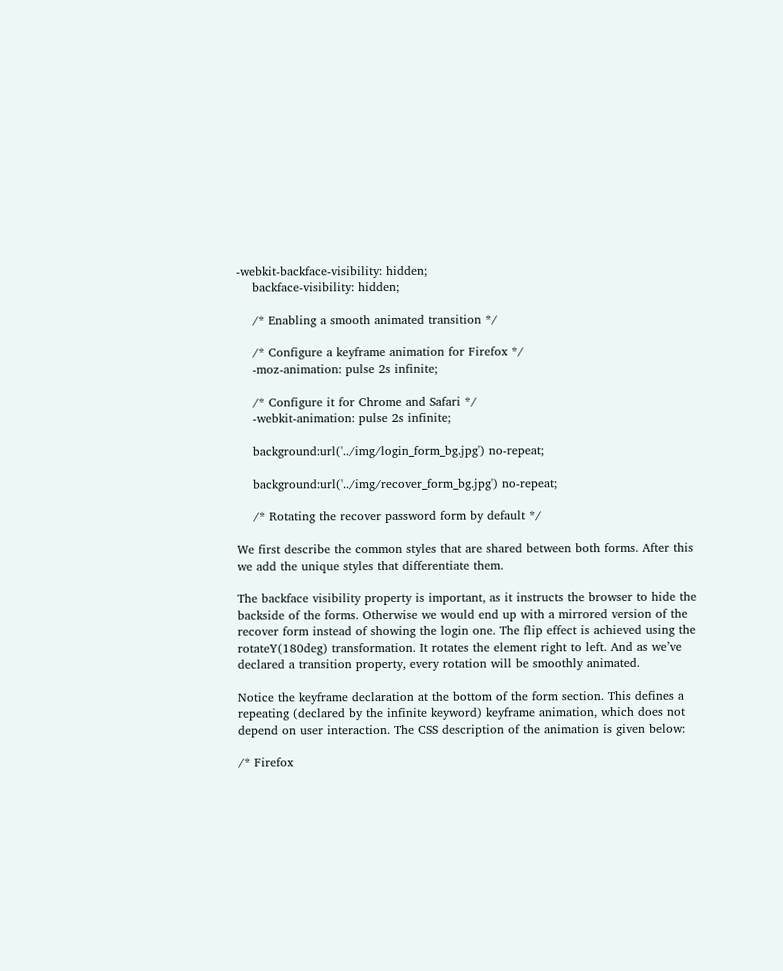-webkit-backface-visibility: hidden;
    backface-visibility: hidden;

    /* Enabling a smooth animated transition */

    /* Configure a keyframe animation for Firefox */
    -moz-animation: pulse 2s infinite;

    /* Configure it for Chrome and Safari */
    -webkit-animation: pulse 2s infinite;

    background:url('../img/login_form_bg.jpg') no-repeat;

    background:url('../img/recover_form_bg.jpg') no-repeat;

    /* Rotating the recover password form by default */

We first describe the common styles that are shared between both forms. After this we add the unique styles that differentiate them.

The backface visibility property is important, as it instructs the browser to hide the backside of the forms. Otherwise we would end up with a mirrored version of the recover form instead of showing the login one. The flip effect is achieved using the rotateY(180deg) transformation. It rotates the element right to left. And as we’ve declared a transition property, every rotation will be smoothly animated.

Notice the keyframe declaration at the bottom of the form section. This defines a repeating (declared by the infinite keyword) keyframe animation, which does not depend on user interaction. The CSS description of the animation is given below:

/* Firefox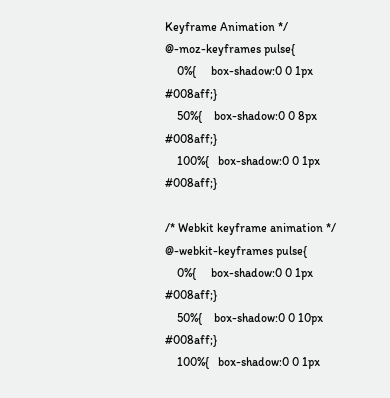Keyframe Animation */
@-moz-keyframes pulse{
    0%{     box-shadow:0 0 1px #008aff;}
    50%{    box-shadow:0 0 8px #008aff;}
    100%{   box-shadow:0 0 1px #008aff;}

/* Webkit keyframe animation */
@-webkit-keyframes pulse{
    0%{     box-shadow:0 0 1px #008aff;}
    50%{    box-shadow:0 0 10px #008aff;}
    100%{   box-shadow:0 0 1px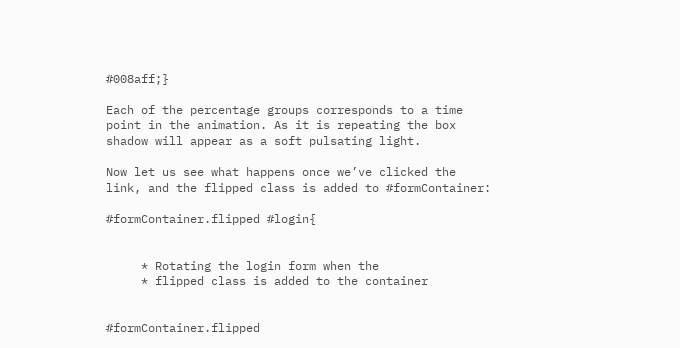#008aff;}

Each of the percentage groups corresponds to a time point in the animation. As it is repeating the box shadow will appear as a soft pulsating light.

Now let us see what happens once we’ve clicked the link, and the flipped class is added to #formContainer:

#formContainer.flipped #login{


     * Rotating the login form when the
     * flipped class is added to the container


#formContainer.flipped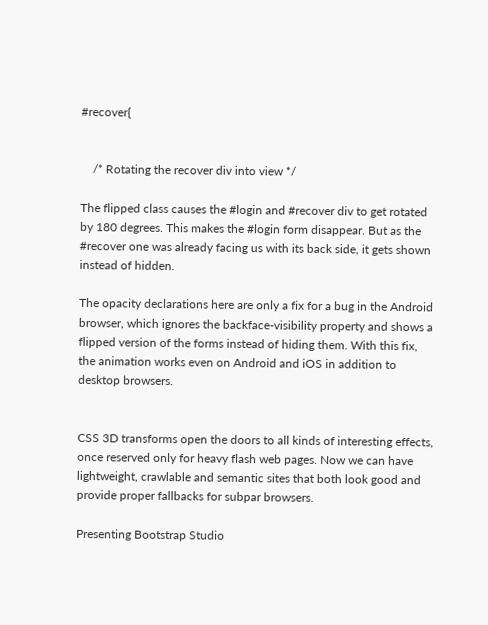#recover{


    /* Rotating the recover div into view */

The flipped class causes the #login and #recover div to get rotated by 180 degrees. This makes the #login form disappear. But as the #recover one was already facing us with its back side, it gets shown instead of hidden.

The opacity declarations here are only a fix for a bug in the Android browser, which ignores the backface-visibility property and shows a flipped version of the forms instead of hiding them. With this fix, the animation works even on Android and iOS in addition to desktop browsers.


CSS 3D transforms open the doors to all kinds of interesting effects, once reserved only for heavy flash web pages. Now we can have lightweight, crawlable and semantic sites that both look good and provide proper fallbacks for subpar browsers.

Presenting Bootstrap Studio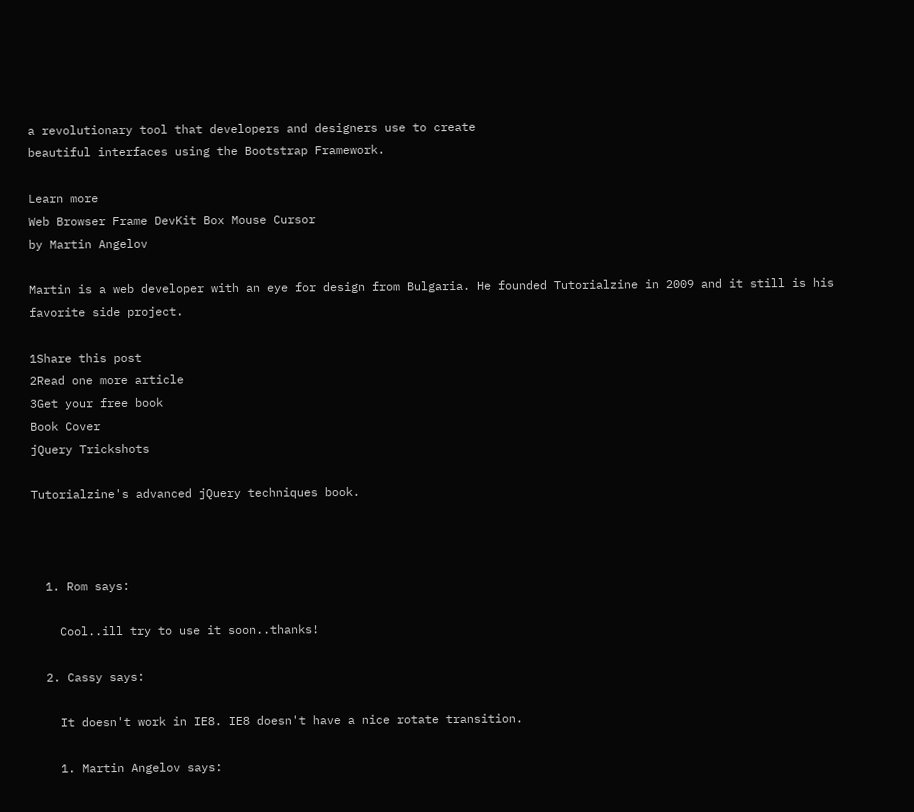a revolutionary tool that developers and designers use to create
beautiful interfaces using the Bootstrap Framework.

Learn more
Web Browser Frame DevKit Box Mouse Cursor
by Martin Angelov

Martin is a web developer with an eye for design from Bulgaria. He founded Tutorialzine in 2009 and it still is his favorite side project.

1Share this post
2Read one more article
3Get your free book
Book Cover
jQuery Trickshots

Tutorialzine's advanced jQuery techniques book.



  1. Rom says:

    Cool..ill try to use it soon..thanks!

  2. Cassy says:

    It doesn't work in IE8. IE8 doesn't have a nice rotate transition.

    1. Martin Angelov says: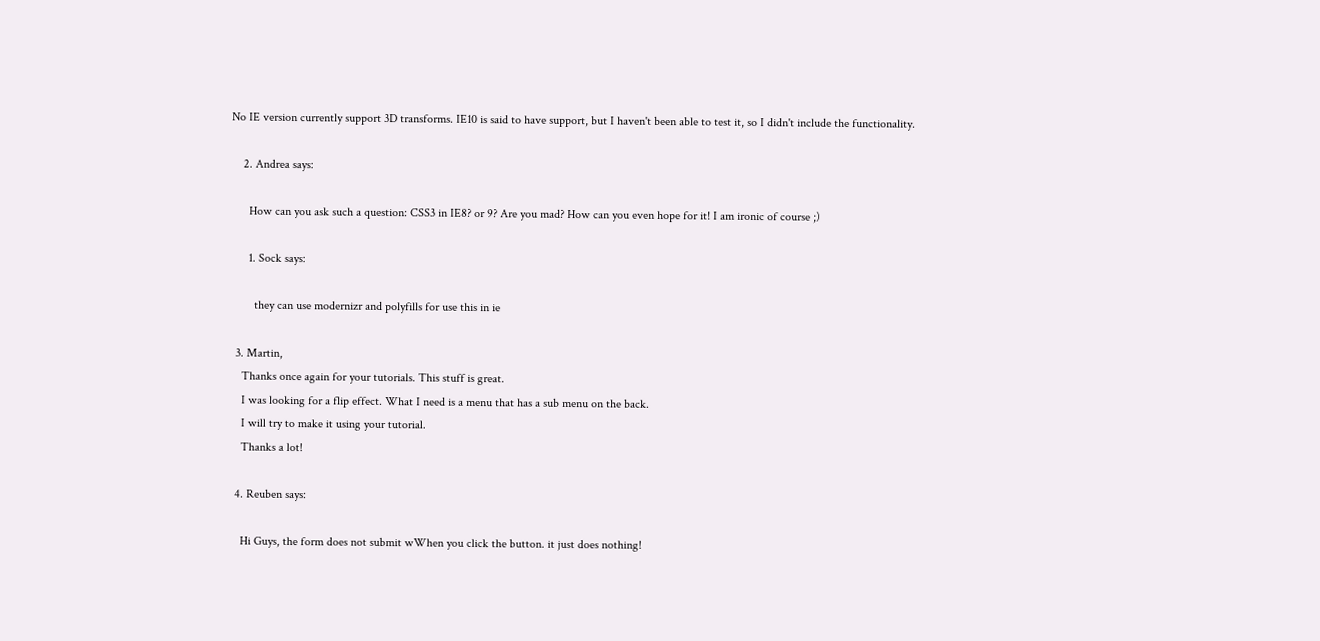No IE version currently support 3D transforms. IE10 is said to have support, but I haven't been able to test it, so I didn't include the functionality.

    2. Andrea says:

      How can you ask such a question: CSS3 in IE8? or 9? Are you mad? How can you even hope for it! I am ironic of course ;)

      1. Sock says:

        they can use modernizr and polyfills for use this in ie

  3. Martin,
    Thanks once again for your tutorials. This stuff is great.
    I was looking for a flip effect. What I need is a menu that has a sub menu on the back.
    I will try to make it using your tutorial.
    Thanks a lot!

  4. Reuben says:

    Hi Guys, the form does not submit wWhen you click the button. it just does nothing!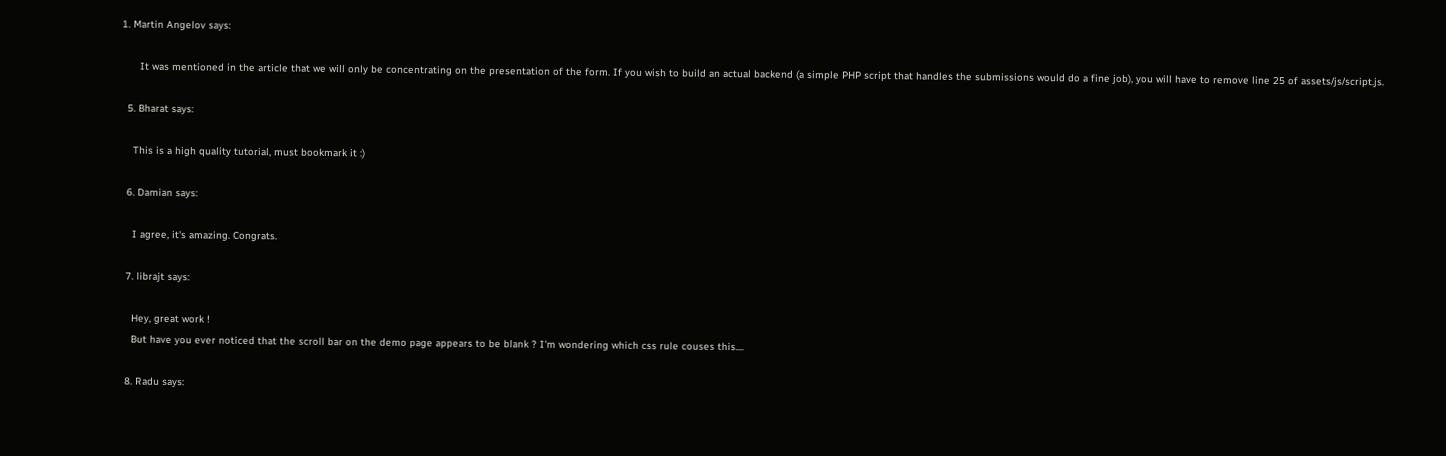1. Martin Angelov says:

      It was mentioned in the article that we will only be concentrating on the presentation of the form. If you wish to build an actual backend (a simple PHP script that handles the submissions would do a fine job), you will have to remove line 25 of assets/js/script.js.

  5. Bharat says:

    This is a high quality tutorial, must bookmark it :)

  6. Damian says:

    I agree, it's amazing. Congrats.

  7. librajt says:

    Hey, great work !
    But have you ever noticed that the scroll bar on the demo page appears to be blank ? I'm wondering which css rule couses this....

  8. Radu says: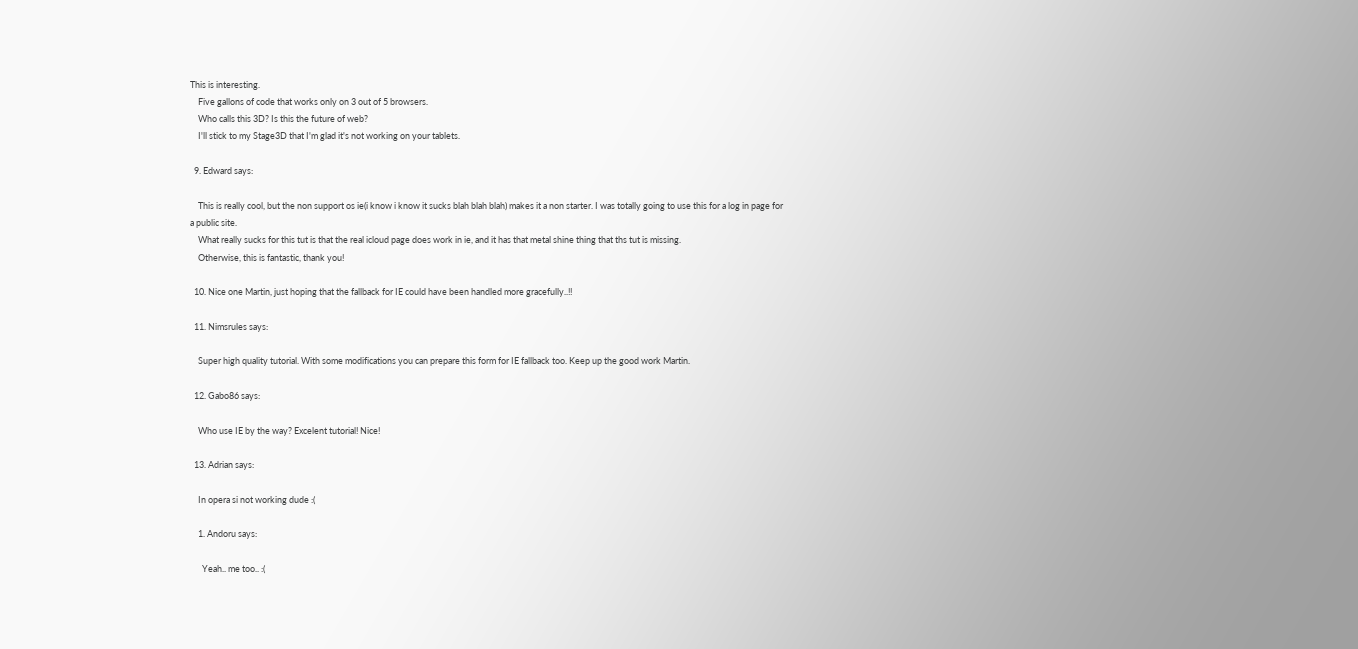This is interesting.
    Five gallons of code that works only on 3 out of 5 browsers.
    Who calls this 3D? Is this the future of web?
    I'll stick to my Stage3D that I'm glad it's not working on your tablets.

  9. Edward says:

    This is really cool, but the non support os ie(i know i know it sucks blah blah blah) makes it a non starter. I was totally going to use this for a log in page for a public site.
    What really sucks for this tut is that the real icloud page does work in ie, and it has that metal shine thing that ths tut is missing.
    Otherwise, this is fantastic, thank you!

  10. Nice one Martin, just hoping that the fallback for IE could have been handled more gracefully..!!

  11. Nimsrules says:

    Super high quality tutorial. With some modifications you can prepare this form for IE fallback too. Keep up the good work Martin.

  12. Gabo86 says:

    Who use IE by the way? Excelent tutorial! Nice!

  13. Adrian says:

    In opera si not working dude :(

    1. Andoru says:

      Yeah.. me too.. :(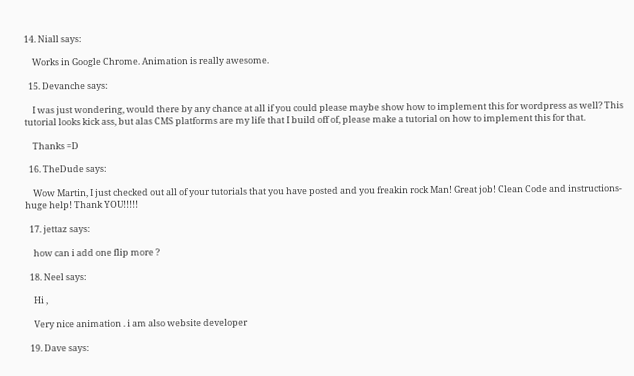14. Niall says:

    Works in Google Chrome. Animation is really awesome.

  15. Devanche says:

    I was just wondering, would there by any chance at all if you could please maybe show how to implement this for wordpress as well? This tutorial looks kick ass, but alas CMS platforms are my life that I build off of, please make a tutorial on how to implement this for that.

    Thanks =D

  16. TheDude says:

    Wow Martin, I just checked out all of your tutorials that you have posted and you freakin rock Man! Great job! Clean Code and instructions- huge help! Thank YOU!!!!!

  17. jettaz says:

    how can i add one flip more ?

  18. Neel says:

    Hi ,

    Very nice animation . i am also website developer

  19. Dave says: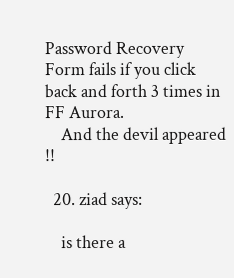Password Recovery Form fails if you click back and forth 3 times in FF Aurora.
    And the devil appeared !!

  20. ziad says:

    is there a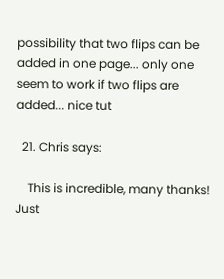possibility that two flips can be added in one page... only one seem to work if two flips are added... nice tut

  21. Chris says:

    This is incredible, many thanks! Just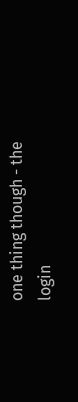one thing though - the login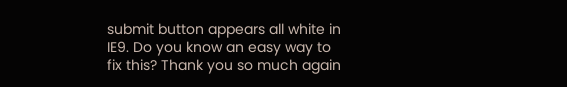submit button appears all white in IE9. Do you know an easy way to fix this? Thank you so much again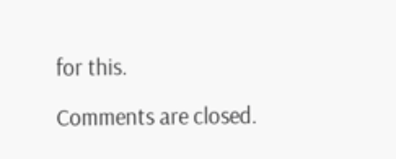for this.

Comments are closed.